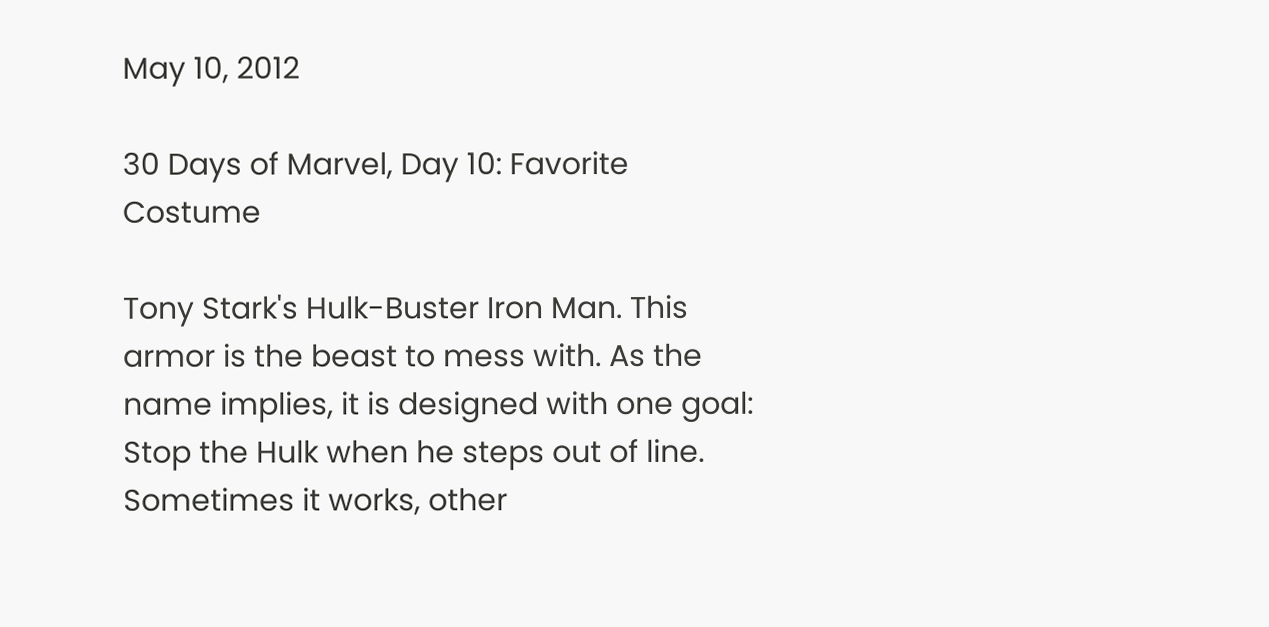May 10, 2012

30 Days of Marvel, Day 10: Favorite Costume

Tony Stark's Hulk-Buster Iron Man. This armor is the beast to mess with. As the name implies, it is designed with one goal: Stop the Hulk when he steps out of line. Sometimes it works, other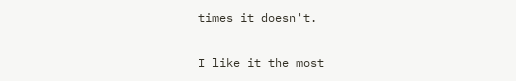times it doesn't.

I like it the most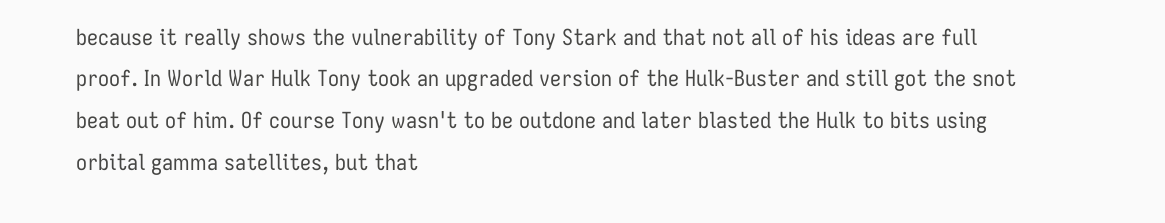because it really shows the vulnerability of Tony Stark and that not all of his ideas are full proof. In World War Hulk Tony took an upgraded version of the Hulk-Buster and still got the snot beat out of him. Of course Tony wasn't to be outdone and later blasted the Hulk to bits using orbital gamma satellites, but that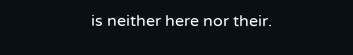is neither here nor their.